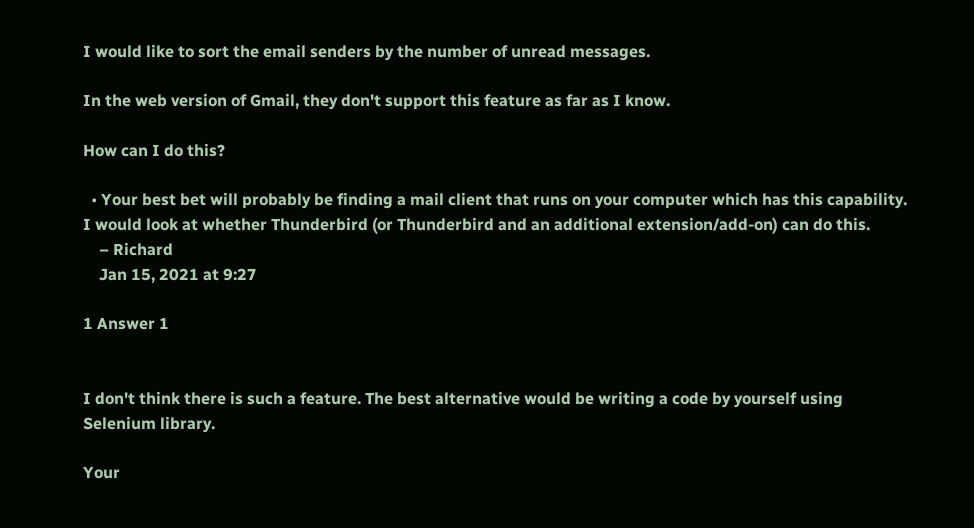I would like to sort the email senders by the number of unread messages.

In the web version of Gmail, they don't support this feature as far as I know.

How can I do this?

  • Your best bet will probably be finding a mail client that runs on your computer which has this capability. I would look at whether Thunderbird (or Thunderbird and an additional extension/add-on) can do this.
    – Richard
    Jan 15, 2021 at 9:27

1 Answer 1


I don't think there is such a feature. The best alternative would be writing a code by yourself using Selenium library.

Your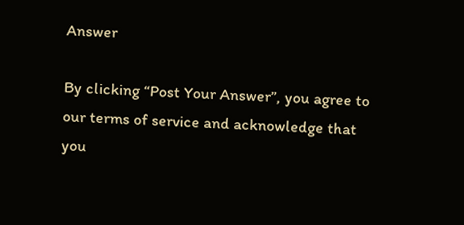Answer

By clicking “Post Your Answer”, you agree to our terms of service and acknowledge that you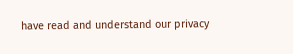have read and understand our privacy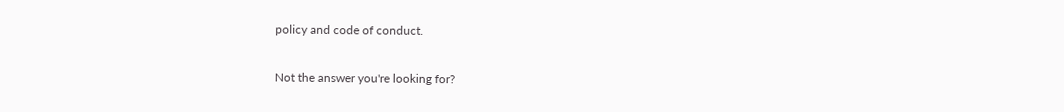policy and code of conduct.

Not the answer you're looking for?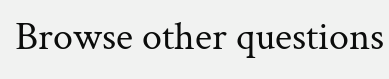Browse other questions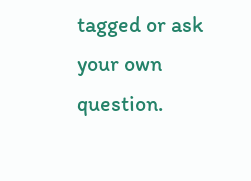tagged or ask your own question.